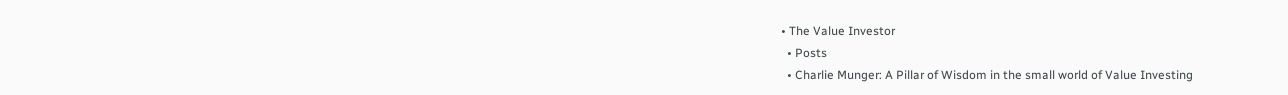• The Value Investor
  • Posts
  • Charlie Munger: A Pillar of Wisdom in the small world of Value Investing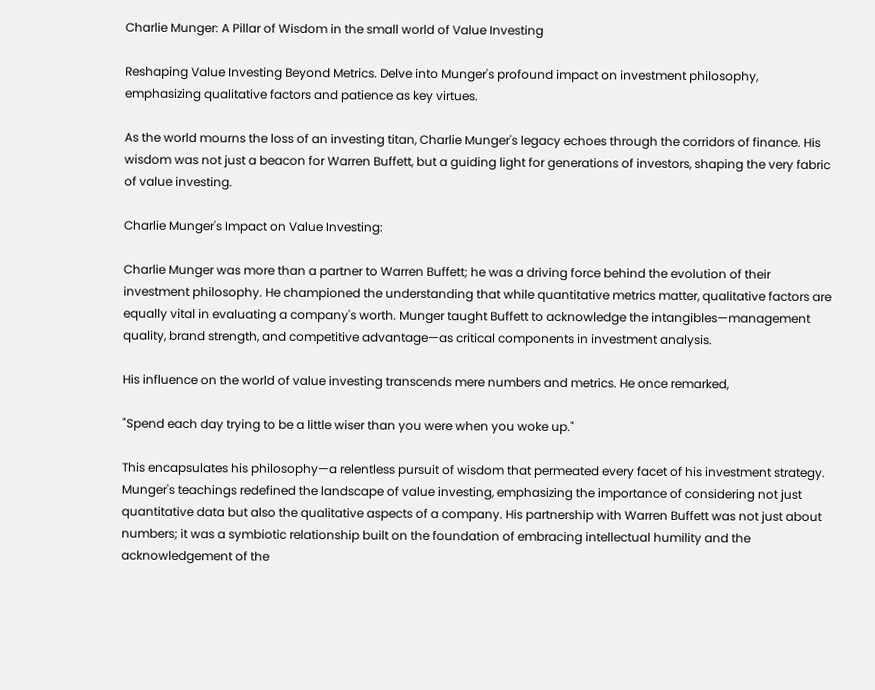Charlie Munger: A Pillar of Wisdom in the small world of Value Investing

Reshaping Value Investing Beyond Metrics. Delve into Munger's profound impact on investment philosophy, emphasizing qualitative factors and patience as key virtues.

As the world mourns the loss of an investing titan, Charlie Munger's legacy echoes through the corridors of finance. His wisdom was not just a beacon for Warren Buffett, but a guiding light for generations of investors, shaping the very fabric of value investing.

Charlie Munger's Impact on Value Investing:

Charlie Munger was more than a partner to Warren Buffett; he was a driving force behind the evolution of their investment philosophy. He championed the understanding that while quantitative metrics matter, qualitative factors are equally vital in evaluating a company's worth. Munger taught Buffett to acknowledge the intangibles—management quality, brand strength, and competitive advantage—as critical components in investment analysis.

His influence on the world of value investing transcends mere numbers and metrics. He once remarked,

"Spend each day trying to be a little wiser than you were when you woke up."

This encapsulates his philosophy—a relentless pursuit of wisdom that permeated every facet of his investment strategy. Munger's teachings redefined the landscape of value investing, emphasizing the importance of considering not just quantitative data but also the qualitative aspects of a company. His partnership with Warren Buffett was not just about numbers; it was a symbiotic relationship built on the foundation of embracing intellectual humility and the acknowledgement of the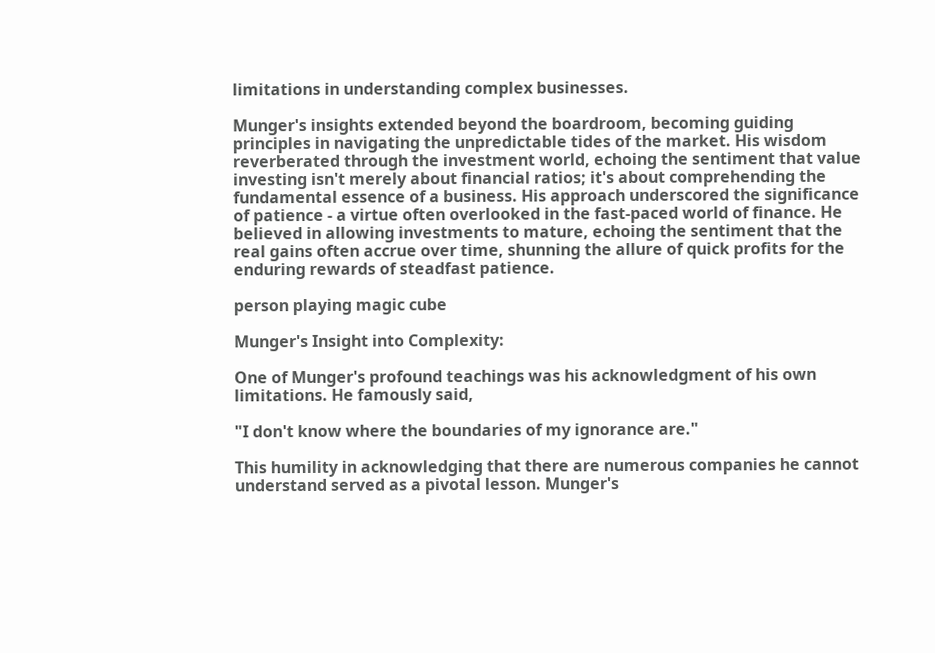limitations in understanding complex businesses.

Munger's insights extended beyond the boardroom, becoming guiding principles in navigating the unpredictable tides of the market. His wisdom reverberated through the investment world, echoing the sentiment that value investing isn't merely about financial ratios; it's about comprehending the fundamental essence of a business. His approach underscored the significance of patience - a virtue often overlooked in the fast-paced world of finance. He believed in allowing investments to mature, echoing the sentiment that the real gains often accrue over time, shunning the allure of quick profits for the enduring rewards of steadfast patience.

person playing magic cube

Munger's Insight into Complexity:

One of Munger's profound teachings was his acknowledgment of his own limitations. He famously said,

"I don't know where the boundaries of my ignorance are."

This humility in acknowledging that there are numerous companies he cannot understand served as a pivotal lesson. Munger's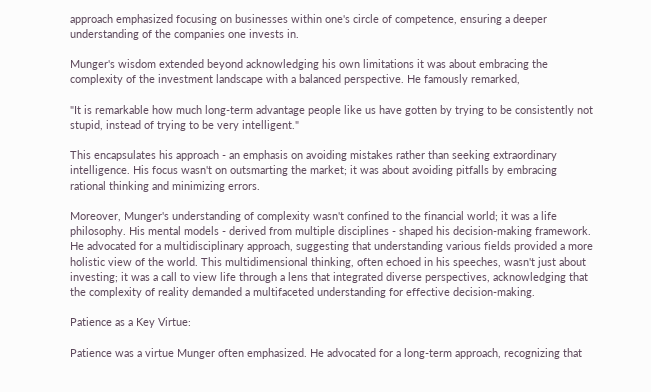approach emphasized focusing on businesses within one's circle of competence, ensuring a deeper understanding of the companies one invests in.

Munger's wisdom extended beyond acknowledging his own limitations it was about embracing the complexity of the investment landscape with a balanced perspective. He famously remarked,

"It is remarkable how much long-term advantage people like us have gotten by trying to be consistently not stupid, instead of trying to be very intelligent."

This encapsulates his approach - an emphasis on avoiding mistakes rather than seeking extraordinary intelligence. His focus wasn't on outsmarting the market; it was about avoiding pitfalls by embracing rational thinking and minimizing errors.

Moreover, Munger's understanding of complexity wasn't confined to the financial world; it was a life philosophy. His mental models - derived from multiple disciplines - shaped his decision-making framework. He advocated for a multidisciplinary approach, suggesting that understanding various fields provided a more holistic view of the world. This multidimensional thinking, often echoed in his speeches, wasn't just about investing; it was a call to view life through a lens that integrated diverse perspectives, acknowledging that the complexity of reality demanded a multifaceted understanding for effective decision-making.

Patience as a Key Virtue:

Patience was a virtue Munger often emphasized. He advocated for a long-term approach, recognizing that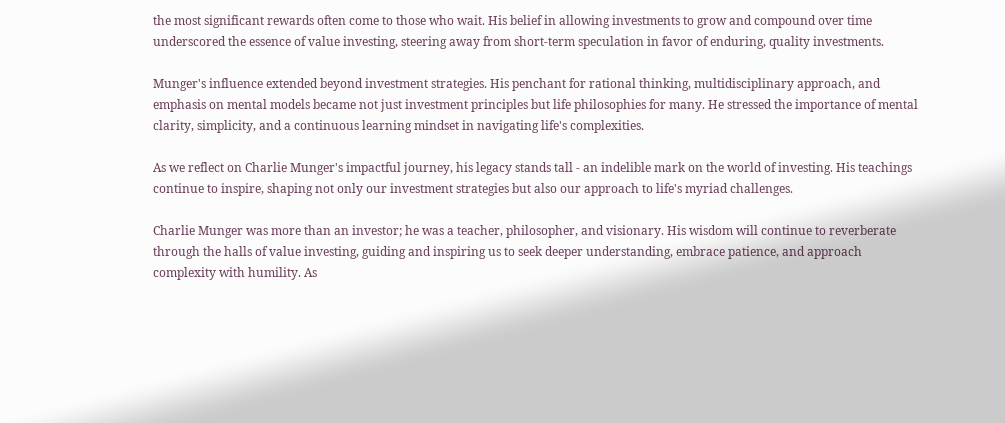the most significant rewards often come to those who wait. His belief in allowing investments to grow and compound over time underscored the essence of value investing, steering away from short-term speculation in favor of enduring, quality investments.

Munger's influence extended beyond investment strategies. His penchant for rational thinking, multidisciplinary approach, and emphasis on mental models became not just investment principles but life philosophies for many. He stressed the importance of mental clarity, simplicity, and a continuous learning mindset in navigating life's complexities.

As we reflect on Charlie Munger's impactful journey, his legacy stands tall - an indelible mark on the world of investing. His teachings continue to inspire, shaping not only our investment strategies but also our approach to life's myriad challenges.

Charlie Munger was more than an investor; he was a teacher, philosopher, and visionary. His wisdom will continue to reverberate through the halls of value investing, guiding and inspiring us to seek deeper understanding, embrace patience, and approach complexity with humility. As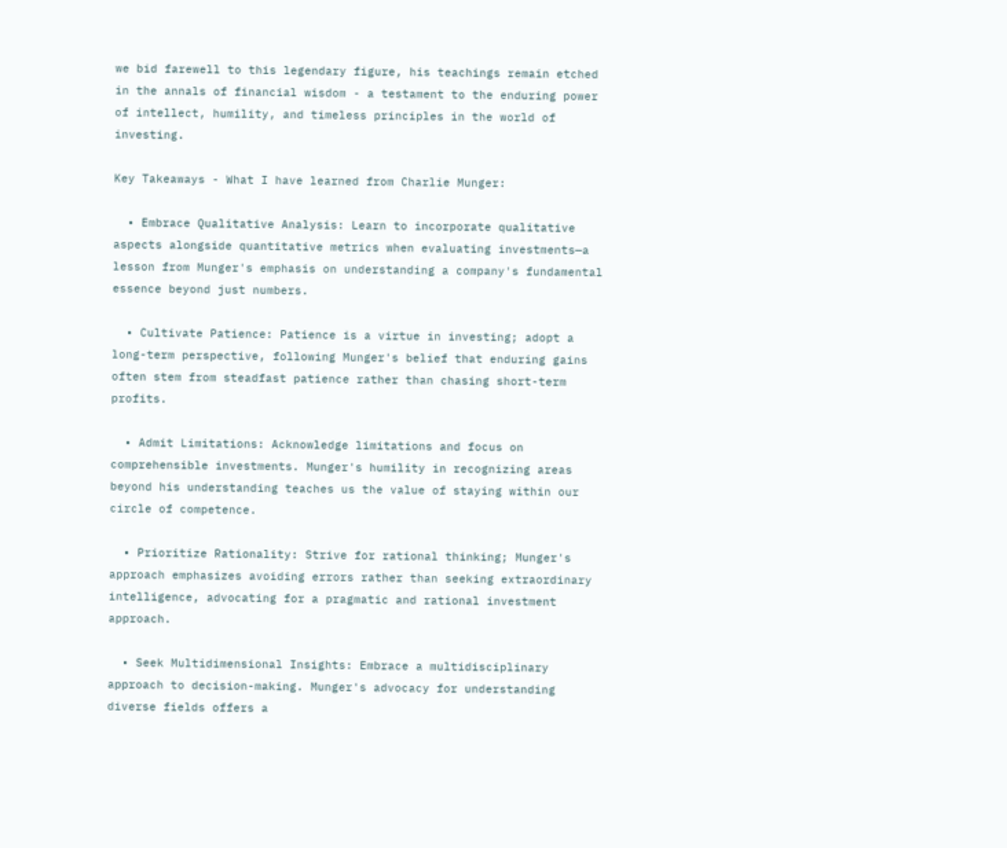we bid farewell to this legendary figure, his teachings remain etched in the annals of financial wisdom - a testament to the enduring power of intellect, humility, and timeless principles in the world of investing.

Key Takeaways - What I have learned from Charlie Munger:

  • Embrace Qualitative Analysis: Learn to incorporate qualitative aspects alongside quantitative metrics when evaluating investments—a lesson from Munger's emphasis on understanding a company's fundamental essence beyond just numbers.

  • Cultivate Patience: Patience is a virtue in investing; adopt a long-term perspective, following Munger's belief that enduring gains often stem from steadfast patience rather than chasing short-term profits.

  • Admit Limitations: Acknowledge limitations and focus on comprehensible investments. Munger's humility in recognizing areas beyond his understanding teaches us the value of staying within our circle of competence.

  • Prioritize Rationality: Strive for rational thinking; Munger's approach emphasizes avoiding errors rather than seeking extraordinary intelligence, advocating for a pragmatic and rational investment approach.

  • Seek Multidimensional Insights: Embrace a multidisciplinary approach to decision-making. Munger's advocacy for understanding diverse fields offers a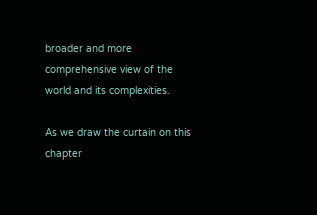broader and more comprehensive view of the world and its complexities.

As we draw the curtain on this chapter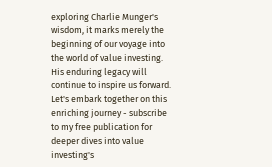exploring Charlie Munger's wisdom, it marks merely the beginning of our voyage into the world of value investing. His enduring legacy will continue to inspire us forward. Let's embark together on this enriching journey - subscribe to my free publication for deeper dives into value investing's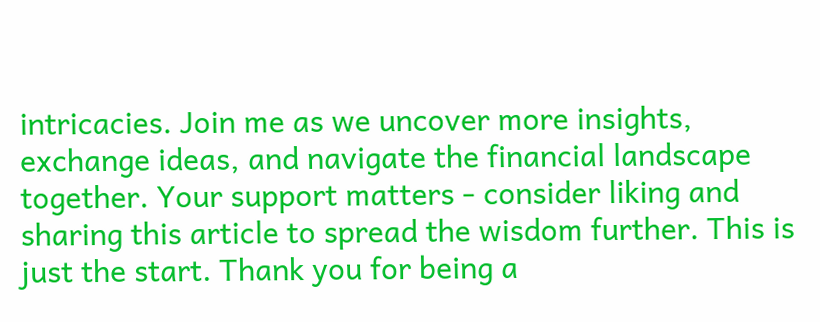intricacies. Join me as we uncover more insights, exchange ideas, and navigate the financial landscape together. Your support matters - consider liking and sharing this article to spread the wisdom further. This is just the start. Thank you for being a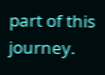part of this journey.